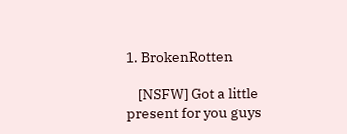1. BrokenRotten

    [NSFW] Got a little present for you guys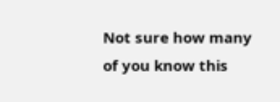Not sure how many of you know this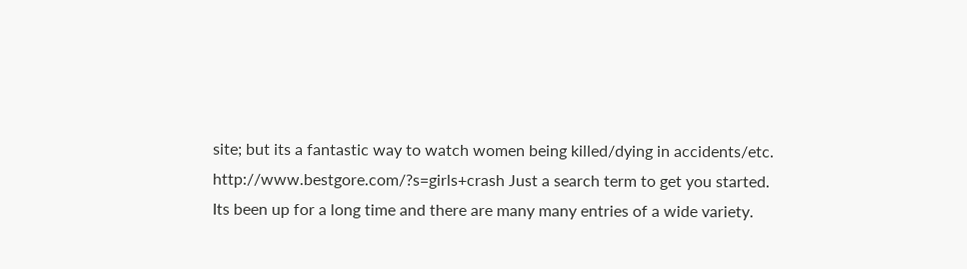site; but its a fantastic way to watch women being killed/dying in accidents/etc. http://www.bestgore.com/?s=girls+crash Just a search term to get you started. Its been up for a long time and there are many many entries of a wide variety.